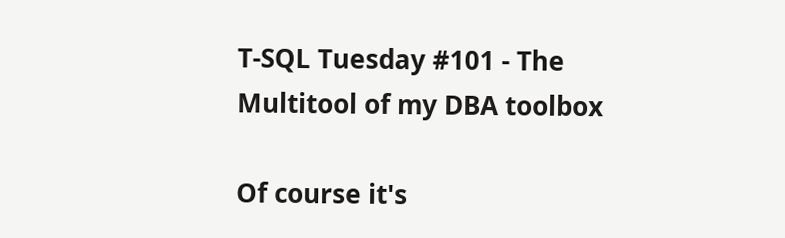T-SQL Tuesday #101 - The Multitool of my DBA toolbox

Of course it's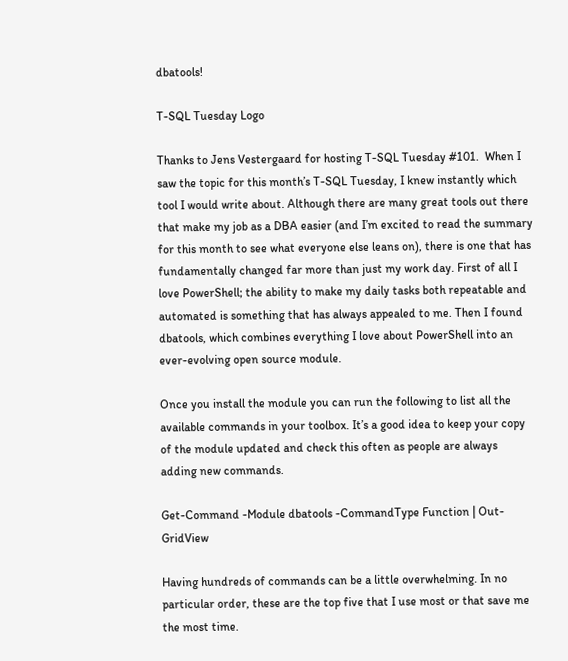dbatools!

T-SQL Tuesday Logo

Thanks to Jens Vestergaard for hosting T-SQL Tuesday #101.  When I saw the topic for this month’s T-SQL Tuesday, I knew instantly which tool I would write about. Although there are many great tools out there that make my job as a DBA easier (and I’m excited to read the summary for this month to see what everyone else leans on), there is one that has fundamentally changed far more than just my work day. First of all I love PowerShell; the ability to make my daily tasks both repeatable and automated is something that has always appealed to me. Then I found dbatools, which combines everything I love about PowerShell into an ever-evolving open source module.

Once you install the module you can run the following to list all the available commands in your toolbox. It’s a good idea to keep your copy of the module updated and check this often as people are always adding new commands.

Get-Command -Module dbatools -CommandType Function | Out-GridView

Having hundreds of commands can be a little overwhelming. In no particular order, these are the top five that I use most or that save me the most time.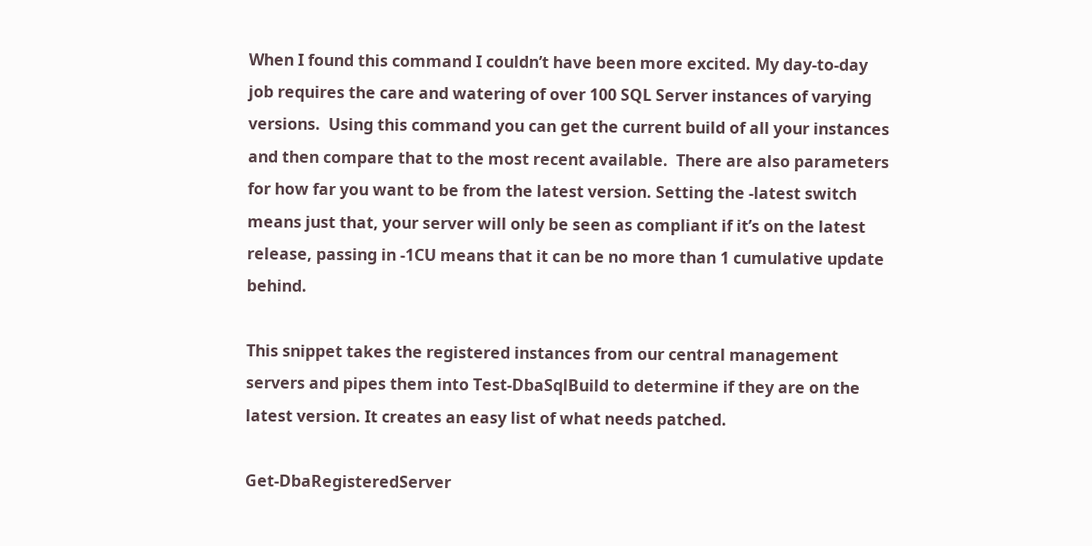When I found this command I couldn’t have been more excited. My day-to-day job requires the care and watering of over 100 SQL Server instances of varying versions.  Using this command you can get the current build of all your instances and then compare that to the most recent available.  There are also parameters for how far you want to be from the latest version. Setting the -latest switch means just that, your server will only be seen as compliant if it’s on the latest release, passing in -1CU means that it can be no more than 1 cumulative update behind.

This snippet takes the registered instances from our central management servers and pipes them into Test-DbaSqlBuild to determine if they are on the latest version. It creates an easy list of what needs patched.

Get-DbaRegisteredServer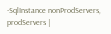-SqlInstance nonProdServers, prodServers |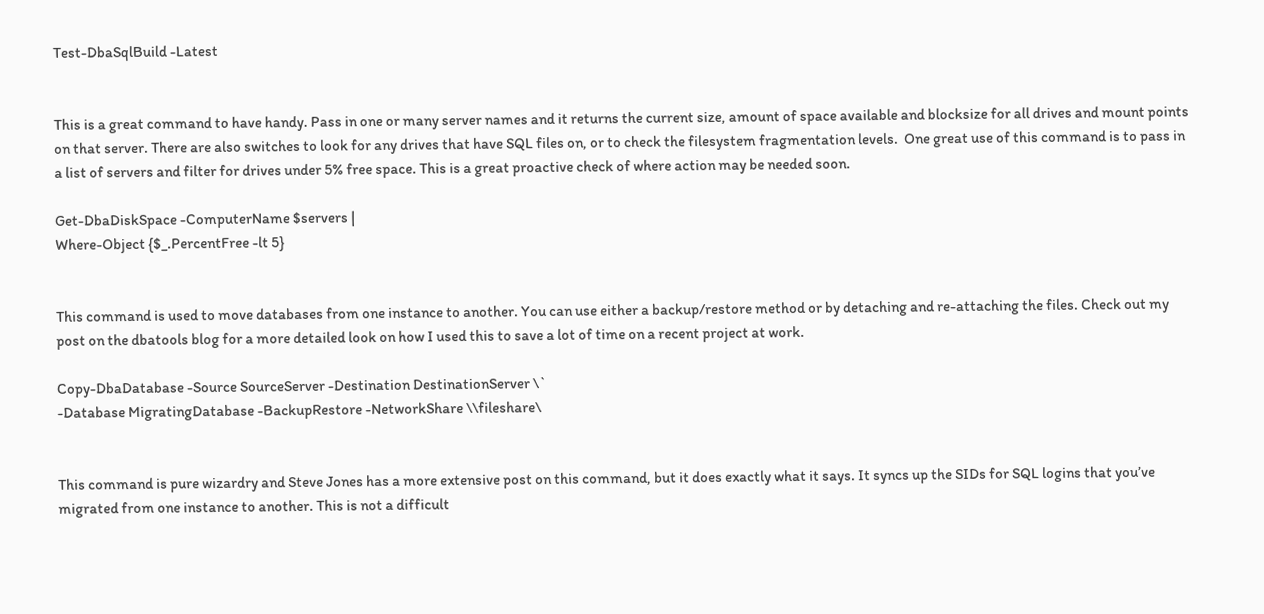Test-DbaSqlBuild -Latest


This is a great command to have handy. Pass in one or many server names and it returns the current size, amount of space available and blocksize for all drives and mount points on that server. There are also switches to look for any drives that have SQL files on, or to check the filesystem fragmentation levels.  One great use of this command is to pass in a list of servers and filter for drives under 5% free space. This is a great proactive check of where action may be needed soon.

Get-DbaDiskSpace -ComputerName $servers |
Where-Object {$_.PercentFree -lt 5}


This command is used to move databases from one instance to another. You can use either a backup/restore method or by detaching and re-attaching the files. Check out my post on the dbatools blog for a more detailed look on how I used this to save a lot of time on a recent project at work.

Copy-DbaDatabase -Source SourceServer -Destination DestinationServer \`
-Database MigratingDatabase -BackupRestore -NetworkShare \\fileshare\


This command is pure wizardry and Steve Jones has a more extensive post on this command, but it does exactly what it says. It syncs up the SIDs for SQL logins that you’ve migrated from one instance to another. This is not a difficult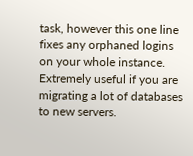task, however this one line fixes any orphaned logins on your whole instance. Extremely useful if you are migrating a lot of databases to new servers.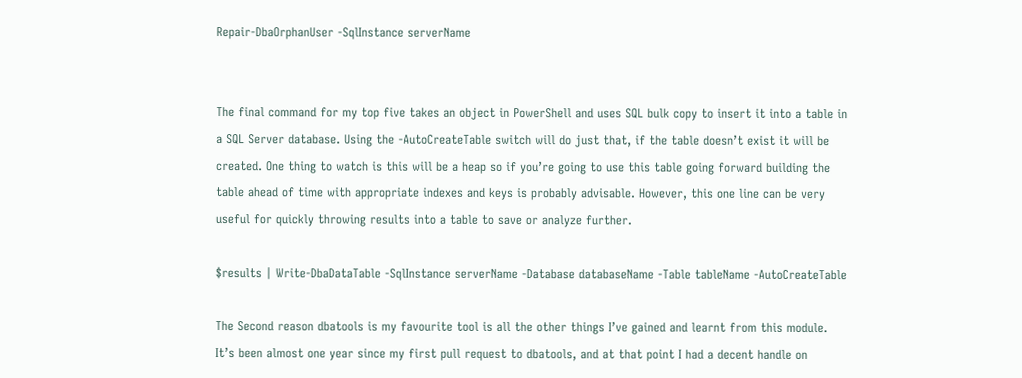Repair-DbaOrphanUser -SqlInstance serverName


The final command for my top five takes an object in PowerShell and uses SQL bulk copy to insert it into a table in a SQL Server database. Using the -AutoCreateTable switch will do just that, if the table doesn’t exist it will be created. One thing to watch is this will be a heap so if you’re going to use this table going forward building the table ahead of time with appropriate indexes and keys is probably advisable. However, this one line can be very useful for quickly throwing results into a table to save or analyze further.

$results | Write-DbaDataTable -SqlInstance serverName -Database databaseName -Table tableName -AutoCreateTable

The Second reason dbatools is my favourite tool is all the other things I’ve gained and learnt from this module.  It’s been almost one year since my first pull request to dbatools, and at that point I had a decent handle on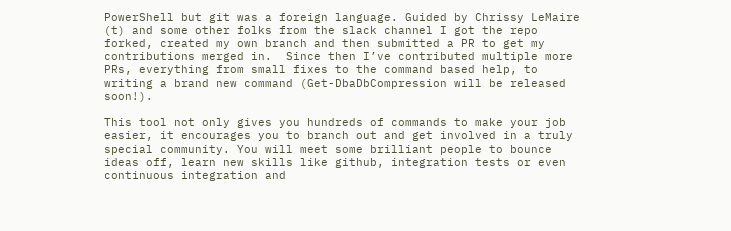PowerShell but git was a foreign language. Guided by Chrissy LeMaire (t) and some other folks from the slack channel I got the repo forked, created my own branch and then submitted a PR to get my contributions merged in.  Since then I’ve contributed multiple more PRs, everything from small fixes to the command based help, to writing a brand new command (Get-DbaDbCompression will be released soon!).

This tool not only gives you hundreds of commands to make your job easier, it encourages you to branch out and get involved in a truly special community. You will meet some brilliant people to bounce ideas off, learn new skills like github, integration tests or even continuous integration and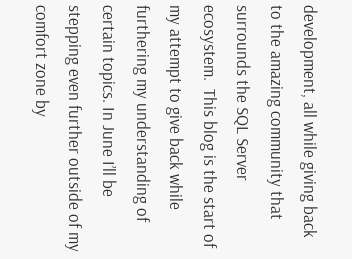development, all while giving back to the amazing community that surrounds the SQL Server ecosystem.  This blog is the start of my attempt to give back while furthering my understanding of certain topics. In June I’ll be stepping even further outside of my comfort zone by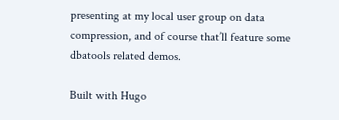presenting at my local user group on data compression, and of course that’ll feature some dbatools related demos.

Built with Hugo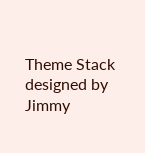Theme Stack designed by Jimmy